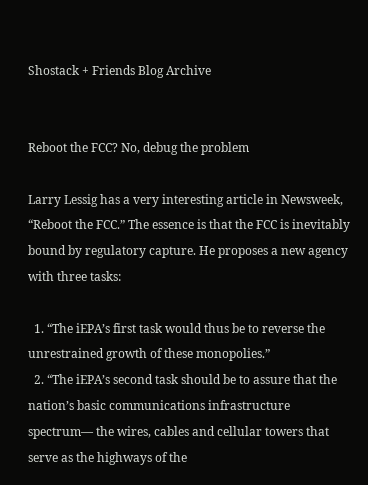Shostack + Friends Blog Archive


Reboot the FCC? No, debug the problem

Larry Lessig has a very interesting article in Newsweek, “Reboot the FCC.” The essence is that the FCC is inevitably bound by regulatory capture. He proposes a new agency with three tasks:

  1. “The iEPA’s first task would thus be to reverse the unrestrained growth of these monopolies.”
  2. “The iEPA’s second task should be to assure that the nation’s basic communications infrastructure spectrum— the wires, cables and cellular towers that serve as the highways of the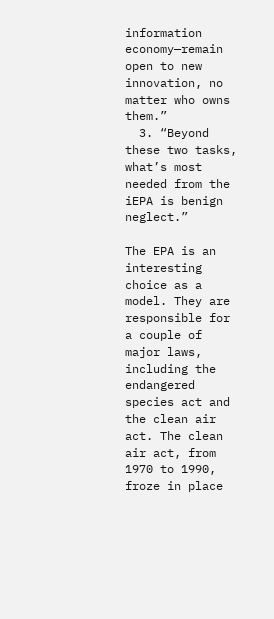information economy—remain open to new innovation, no matter who owns them.”
  3. “Beyond these two tasks, what’s most needed from the iEPA is benign neglect.”

The EPA is an interesting choice as a model. They are responsible for a couple of major laws, including the endangered species act and the clean air act. The clean air act, from 1970 to 1990, froze in place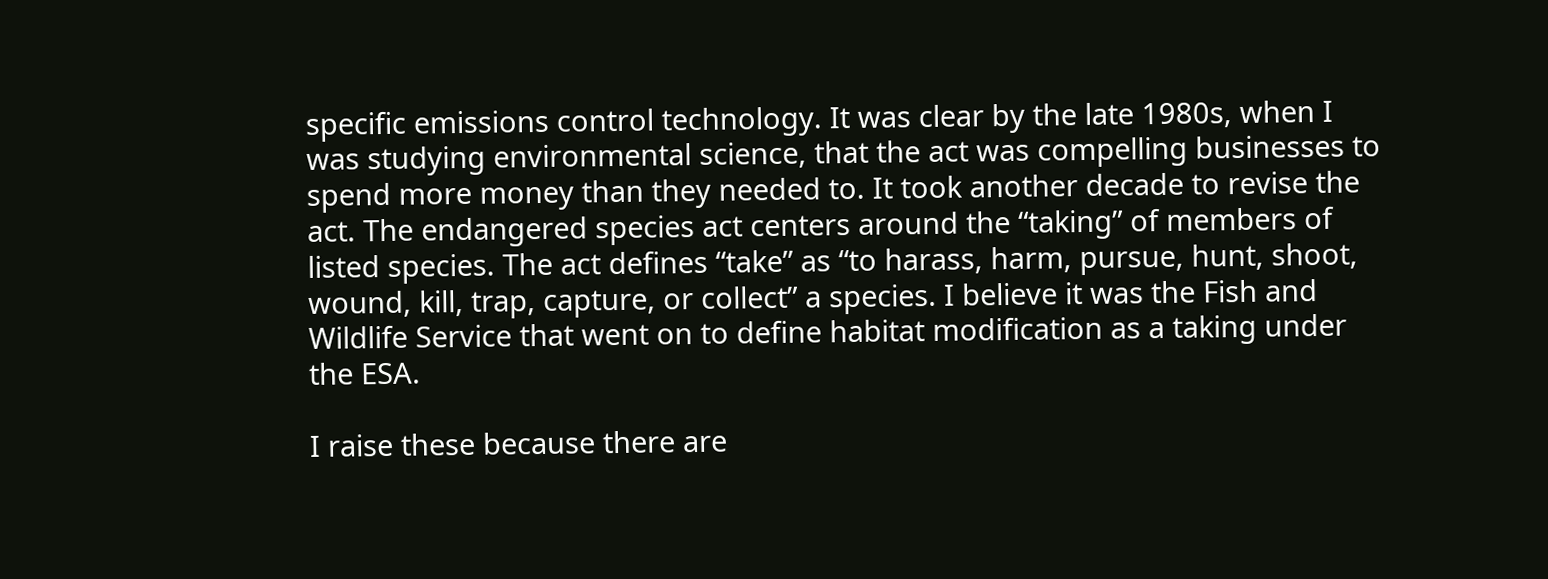specific emissions control technology. It was clear by the late 1980s, when I was studying environmental science, that the act was compelling businesses to spend more money than they needed to. It took another decade to revise the act. The endangered species act centers around the “taking” of members of listed species. The act defines “take” as “to harass, harm, pursue, hunt, shoot, wound, kill, trap, capture, or collect” a species. I believe it was the Fish and Wildlife Service that went on to define habitat modification as a taking under the ESA.

I raise these because there are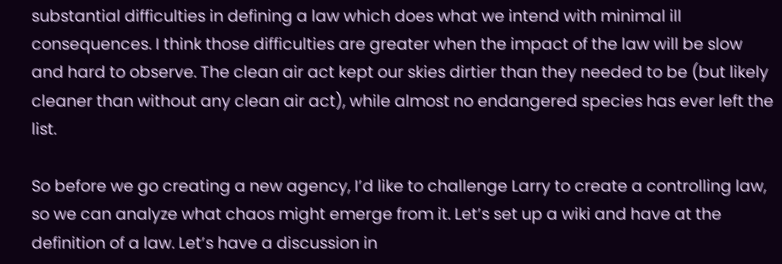substantial difficulties in defining a law which does what we intend with minimal ill consequences. I think those difficulties are greater when the impact of the law will be slow and hard to observe. The clean air act kept our skies dirtier than they needed to be (but likely cleaner than without any clean air act), while almost no endangered species has ever left the list.

So before we go creating a new agency, I’d like to challenge Larry to create a controlling law, so we can analyze what chaos might emerge from it. Let’s set up a wiki and have at the definition of a law. Let’s have a discussion in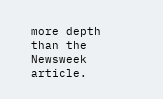more depth than the Newsweek article.